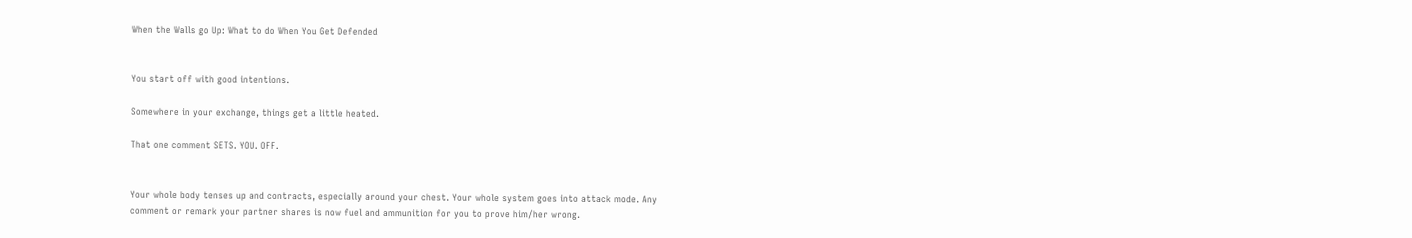When the Walls go Up: What to do When You Get Defended


You start off with good intentions.

Somewhere in your exchange, things get a little heated.

That one comment SETS. YOU. OFF.


Your whole body tenses up and contracts, especially around your chest. Your whole system goes into attack mode. Any comment or remark your partner shares is now fuel and ammunition for you to prove him/her wrong.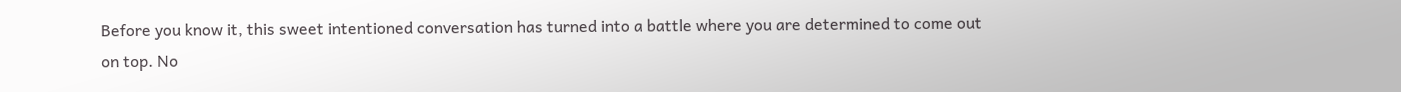Before you know it, this sweet intentioned conversation has turned into a battle where you are determined to come out on top. No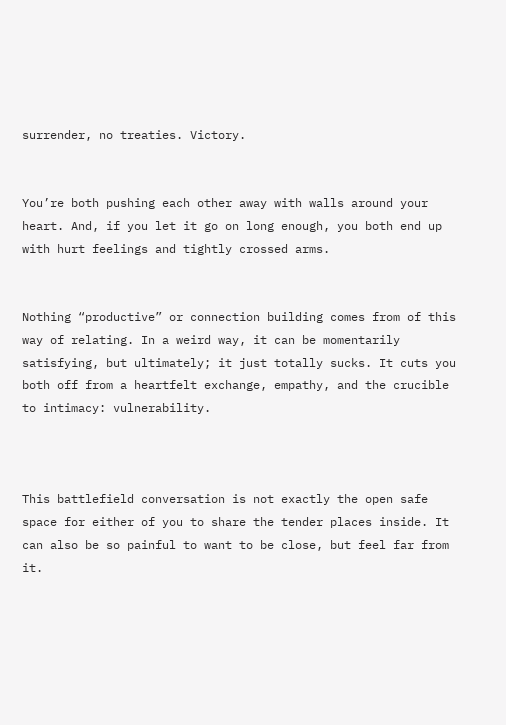surrender, no treaties. Victory.


You’re both pushing each other away with walls around your heart. And, if you let it go on long enough, you both end up with hurt feelings and tightly crossed arms.


Nothing “productive” or connection building comes from of this way of relating. In a weird way, it can be momentarily satisfying, but ultimately; it just totally sucks. It cuts you both off from a heartfelt exchange, empathy, and the crucible to intimacy: vulnerability.



This battlefield conversation is not exactly the open safe space for either of you to share the tender places inside. It can also be so painful to want to be close, but feel far from it.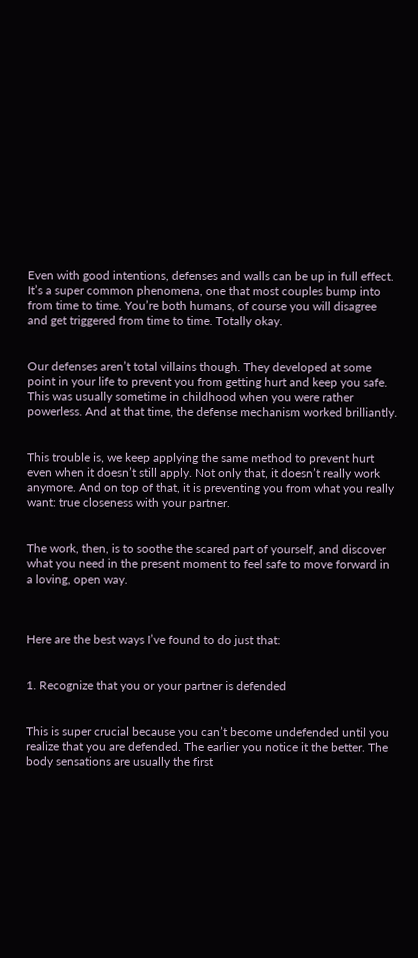Even with good intentions, defenses and walls can be up in full effect. It’s a super common phenomena, one that most couples bump into from time to time. You’re both humans, of course you will disagree and get triggered from time to time. Totally okay.


Our defenses aren’t total villains though. They developed at some point in your life to prevent you from getting hurt and keep you safe. This was usually sometime in childhood when you were rather powerless. And at that time, the defense mechanism worked brilliantly.


This trouble is, we keep applying the same method to prevent hurt even when it doesn’t still apply. Not only that, it doesn’t really work anymore. And on top of that, it is preventing you from what you really want: true closeness with your partner.


The work, then, is to soothe the scared part of yourself, and discover what you need in the present moment to feel safe to move forward in a loving, open way.



Here are the best ways I’ve found to do just that:


1. Recognize that you or your partner is defended


This is super crucial because you can’t become undefended until you realize that you are defended. The earlier you notice it the better. The body sensations are usually the first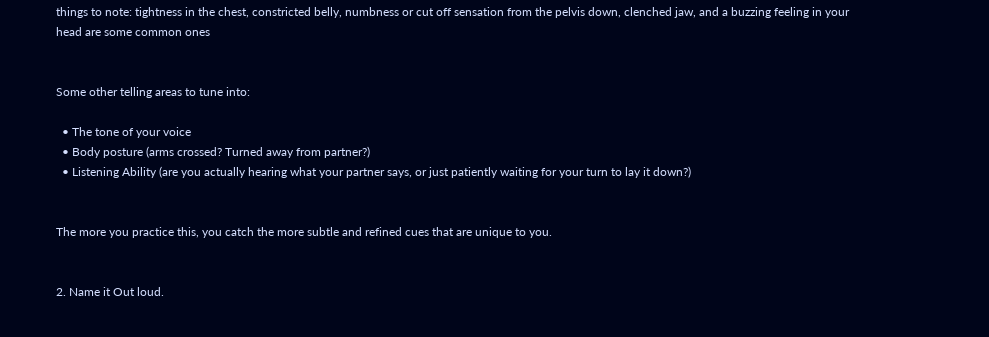things to note: tightness in the chest, constricted belly, numbness or cut off sensation from the pelvis down, clenched jaw, and a buzzing feeling in your head are some common ones


Some other telling areas to tune into:

  • The tone of your voice
  • Body posture (arms crossed? Turned away from partner?)
  • Listening Ability (are you actually hearing what your partner says, or just patiently waiting for your turn to lay it down?)


The more you practice this, you catch the more subtle and refined cues that are unique to you.


2. Name it Out loud.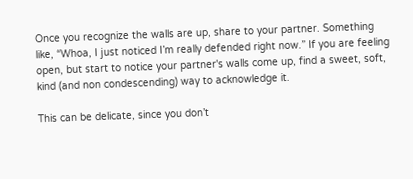Once you recognize the walls are up, share to your partner. Something like, “Whoa, I just noticed I’m really defended right now.” If you are feeling open, but start to notice your partner's walls come up, find a sweet, soft, kind (and non condescending) way to acknowledge it.

This can be delicate, since you don’t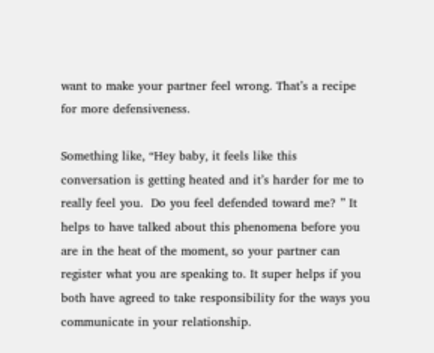want to make your partner feel wrong. That’s a recipe for more defensiveness.

Something like, “Hey baby, it feels like this conversation is getting heated and it’s harder for me to really feel you.  Do you feel defended toward me? ” It helps to have talked about this phenomena before you are in the heat of the moment, so your partner can register what you are speaking to. It super helps if you both have agreed to take responsibility for the ways you communicate in your relationship.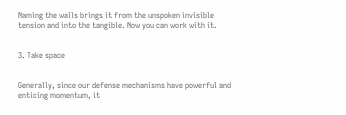Naming the walls brings it from the unspoken invisible tension and into the tangible. Now you can work with it.


3. Take space


Generally, since our defense mechanisms have powerful and enticing momentum, it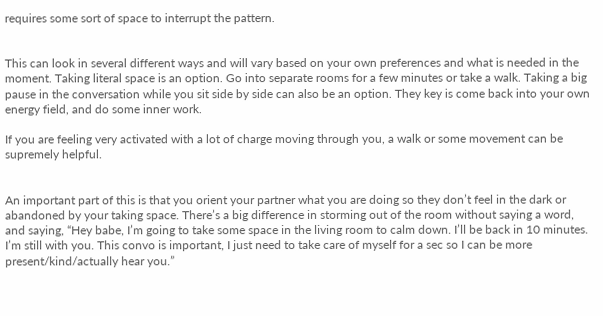requires some sort of space to interrupt the pattern.


This can look in several different ways and will vary based on your own preferences and what is needed in the moment. Taking literal space is an option. Go into separate rooms for a few minutes or take a walk. Taking a big pause in the conversation while you sit side by side can also be an option. They key is come back into your own energy field, and do some inner work.

If you are feeling very activated with a lot of charge moving through you, a walk or some movement can be supremely helpful.


An important part of this is that you orient your partner what you are doing so they don’t feel in the dark or abandoned by your taking space. There’s a big difference in storming out of the room without saying a word, and saying, “Hey babe, I’m going to take some space in the living room to calm down. I’ll be back in 10 minutes. I’m still with you. This convo is important, I just need to take care of myself for a sec so I can be more present/kind/actually hear you.”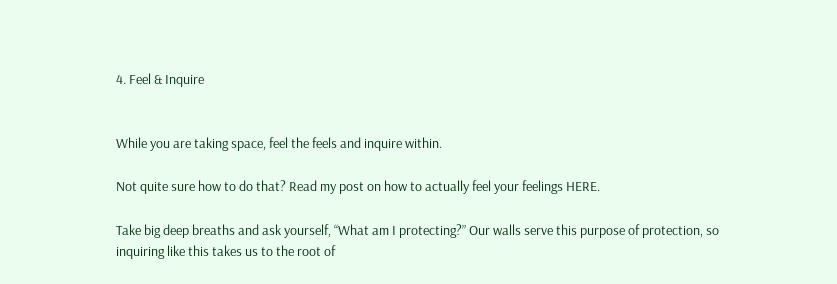4. Feel & Inquire


While you are taking space, feel the feels and inquire within.

Not quite sure how to do that? Read my post on how to actually feel your feelings HERE.

Take big deep breaths and ask yourself, “What am I protecting?” Our walls serve this purpose of protection, so inquiring like this takes us to the root of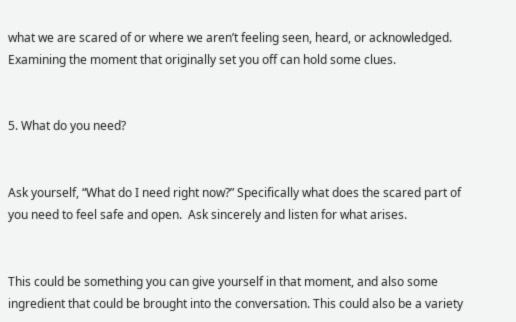what we are scared of or where we aren’t feeling seen, heard, or acknowledged. Examining the moment that originally set you off can hold some clues.


5. What do you need?


Ask yourself, “What do I need right now?” Specifically what does the scared part of you need to feel safe and open.  Ask sincerely and listen for what arises.


This could be something you can give yourself in that moment, and also some ingredient that could be brought into the conversation. This could also be a variety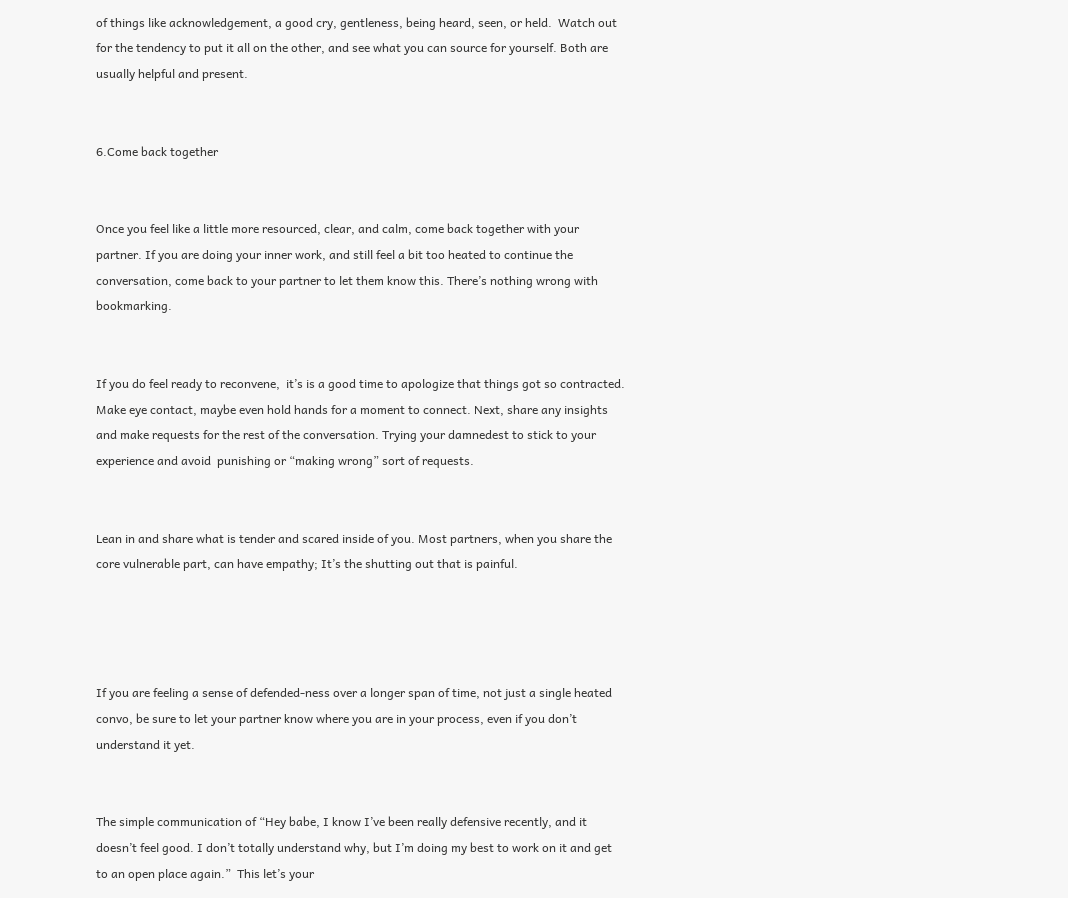of things like acknowledgement, a good cry, gentleness, being heard, seen, or held.  Watch out for the tendency to put it all on the other, and see what you can source for yourself. Both are usually helpful and present.


6.Come back together


Once you feel like a little more resourced, clear, and calm, come back together with your partner. If you are doing your inner work, and still feel a bit too heated to continue the conversation, come back to your partner to let them know this. There’s nothing wrong with bookmarking.


If you do feel ready to reconvene,  it’s is a good time to apologize that things got so contracted. Make eye contact, maybe even hold hands for a moment to connect. Next, share any insights and make requests for the rest of the conversation. Trying your damnedest to stick to your experience and avoid  punishing or “making wrong” sort of requests.


Lean in and share what is tender and scared inside of you. Most partners, when you share the core vulnerable part, can have empathy; It’s the shutting out that is painful.




If you are feeling a sense of defended-ness over a longer span of time, not just a single heated convo, be sure to let your partner know where you are in your process, even if you don’t understand it yet.


The simple communication of “Hey babe, I know I’ve been really defensive recently, and it doesn’t feel good. I don’t totally understand why, but I’m doing my best to work on it and get to an open place again.”  This let’s your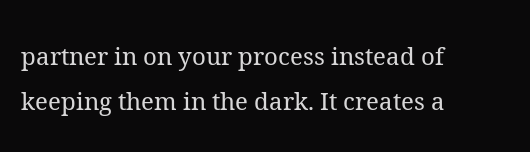partner in on your process instead of keeping them in the dark. It creates a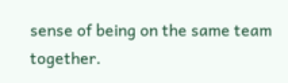sense of being on the same team together.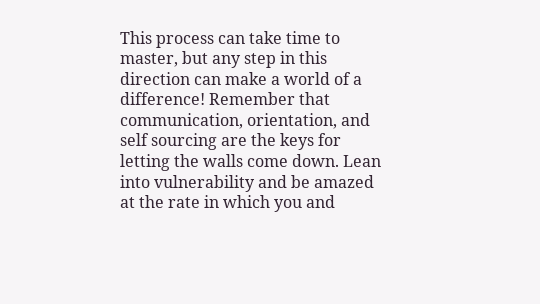This process can take time to master, but any step in this direction can make a world of a difference! Remember that communication, orientation, and self sourcing are the keys for letting the walls come down. Lean into vulnerability and be amazed at the rate in which you and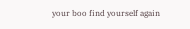your boo find yourself again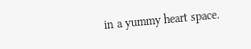in a yummy heart space.